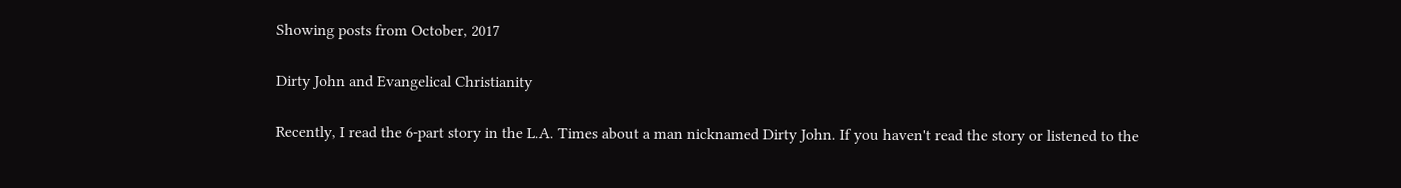Showing posts from October, 2017

Dirty John and Evangelical Christianity

Recently, I read the 6-part story in the L.A. Times about a man nicknamed Dirty John. If you haven't read the story or listened to the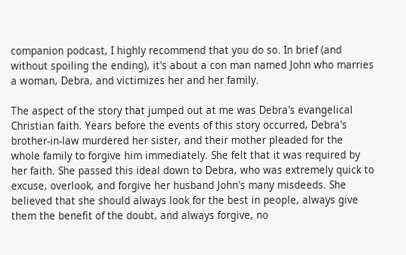companion podcast, I highly recommend that you do so. In brief (and without spoiling the ending), it's about a con man named John who marries a woman, Debra, and victimizes her and her family.

The aspect of the story that jumped out at me was Debra's evangelical Christian faith. Years before the events of this story occurred, Debra's brother-in-law murdered her sister, and their mother pleaded for the whole family to forgive him immediately. She felt that it was required by her faith. She passed this ideal down to Debra, who was extremely quick to excuse, overlook, and forgive her husband John's many misdeeds. She believed that she should always look for the best in people, always give them the benefit of the doubt, and always forgive, no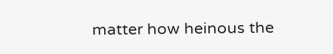matter how heinous the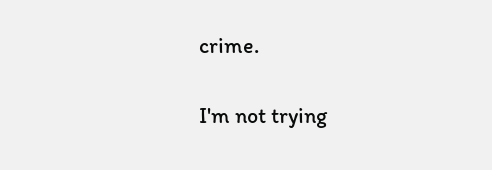crime.

I'm not trying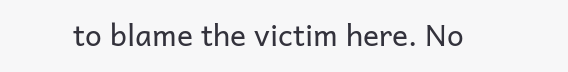to blame the victim here. No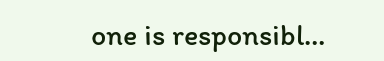one is responsibl…